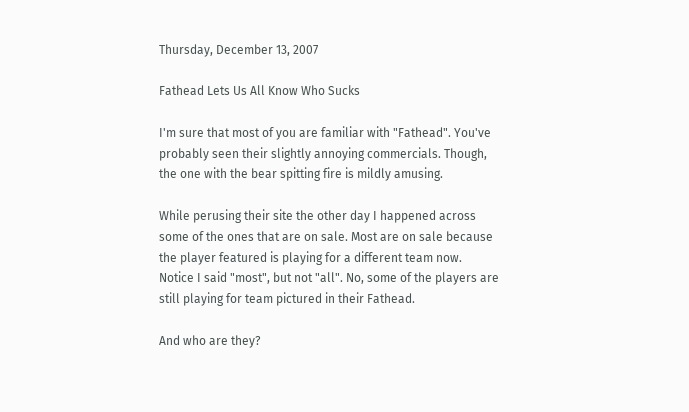Thursday, December 13, 2007

Fathead Lets Us All Know Who Sucks

I'm sure that most of you are familiar with "Fathead". You've probably seen their slightly annoying commercials. Though, the one with the bear spitting fire is mildly amusing.

While perusing their site the other day I happened across some of the ones that are on sale. Most are on sale because the player featured is playing for a different team now. Notice I said "most", but not "all". No, some of the players are still playing for team pictured in their Fathead.

And who are they?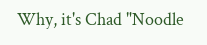Why, it's Chad "Noodle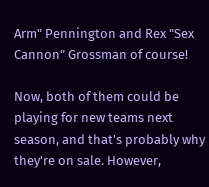Arm" Pennington and Rex "Sex Cannon" Grossman of course!

Now, both of them could be playing for new teams next season, and that's probably why they're on sale. However,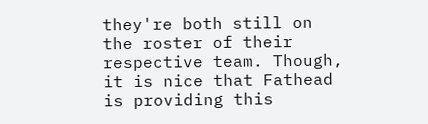they're both still on the roster of their respective team. Though, it is nice that Fathead is providing this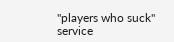"players who suck" service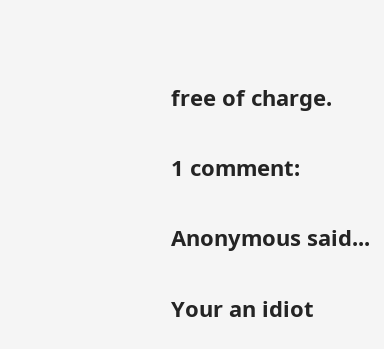free of charge.

1 comment:

Anonymous said...

Your an idiot